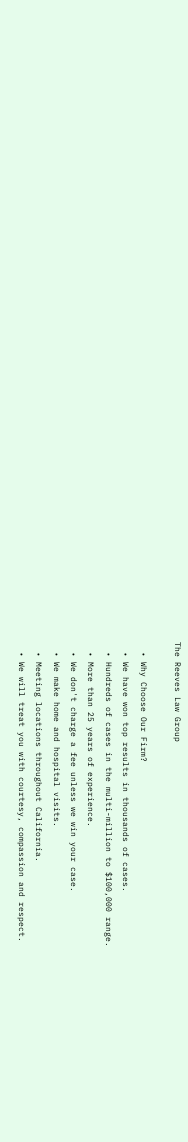The Reeves Law Group

  • Why Choose Our Firm?
  • We have won top results in thousands of cases.
  • Hundreds of cases in the multi-million to $100,000 range.
  • More than 25 years of experience.
  • We don't charge a fee unless we win your case.
  • We make home and hospital visits.
  • Meeting locations throughout California.
  • We will treat you with courtesy, compassion and respect.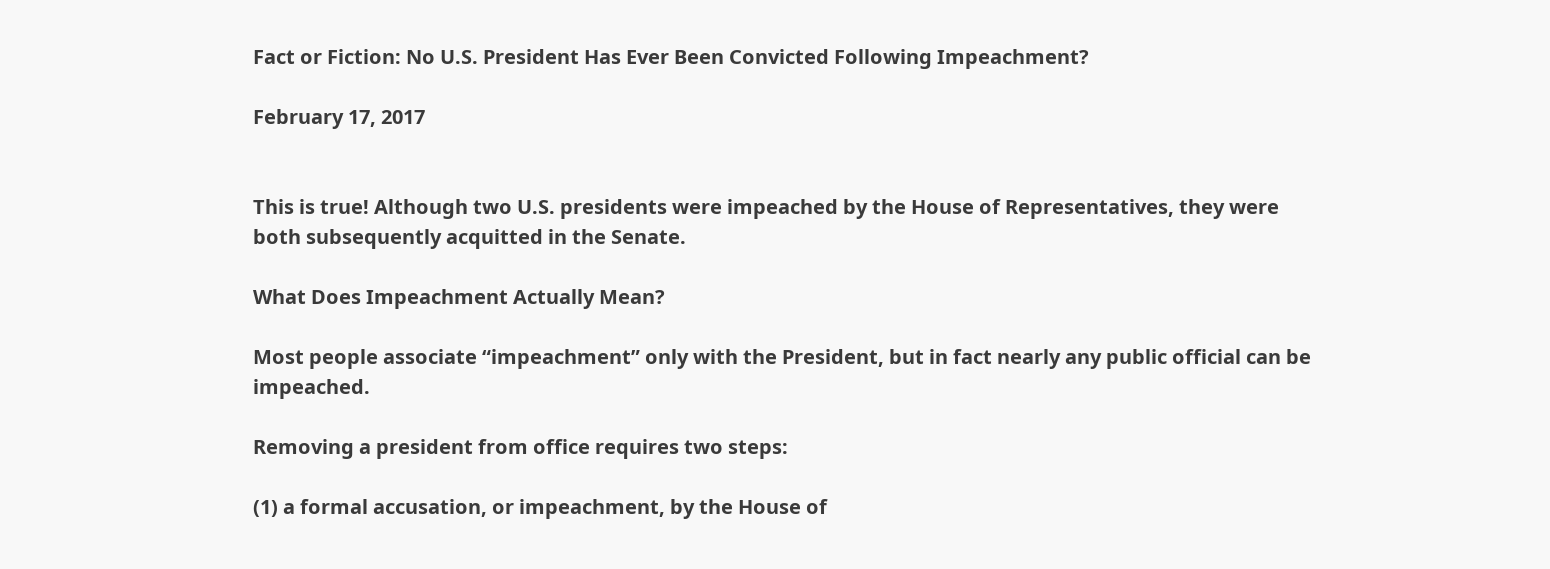Fact or Fiction: No U.S. President Has Ever Been Convicted Following Impeachment?

February 17, 2017


This is true! Although two U.S. presidents were impeached by the House of Representatives, they were both subsequently acquitted in the Senate.

What Does Impeachment Actually Mean?

Most people associate “impeachment” only with the President, but in fact nearly any public official can be impeached.

Removing a president from office requires two steps:

(1) a formal accusation, or impeachment, by the House of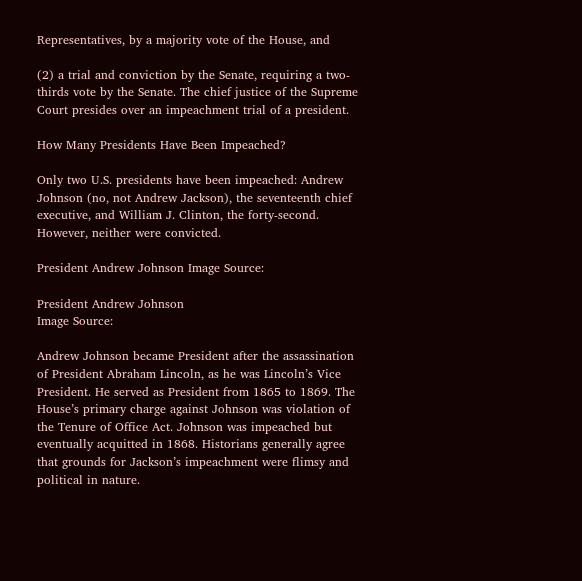Representatives, by a majority vote of the House, and

(2) a trial and conviction by the Senate, requiring a two-thirds vote by the Senate. The chief justice of the Supreme Court presides over an impeachment trial of a president.

How Many Presidents Have Been Impeached?

Only two U.S. presidents have been impeached: Andrew Johnson (no, not Andrew Jackson), the seventeenth chief executive, and William J. Clinton, the forty-second. However, neither were convicted.

President Andrew Johnson Image Source:

President Andrew Johnson
Image Source:

Andrew Johnson became President after the assassination of President Abraham Lincoln, as he was Lincoln’s Vice President. He served as President from 1865 to 1869. The House’s primary charge against Johnson was violation of the Tenure of Office Act. Johnson was impeached but eventually acquitted in 1868. Historians generally agree that grounds for Jackson’s impeachment were flimsy and political in nature.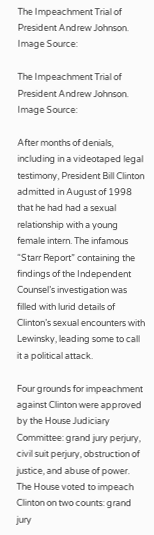The Impeachment Trial of President Andrew Johnson.  Image Source:

The Impeachment Trial of President Andrew Johnson.
Image Source:

After months of denials, including in a videotaped legal testimony, President Bill Clinton admitted in August of 1998 that he had had a sexual relationship with a young female intern. The infamous “Starr Report” containing the findings of the Independent Counsel’s investigation was filled with lurid details of Clinton’s sexual encounters with Lewinsky, leading some to call it a political attack.

Four grounds for impeachment against Clinton were approved by the House Judiciary Committee: grand jury perjury, civil suit perjury, obstruction of justice, and abuse of power. The House voted to impeach Clinton on two counts: grand jury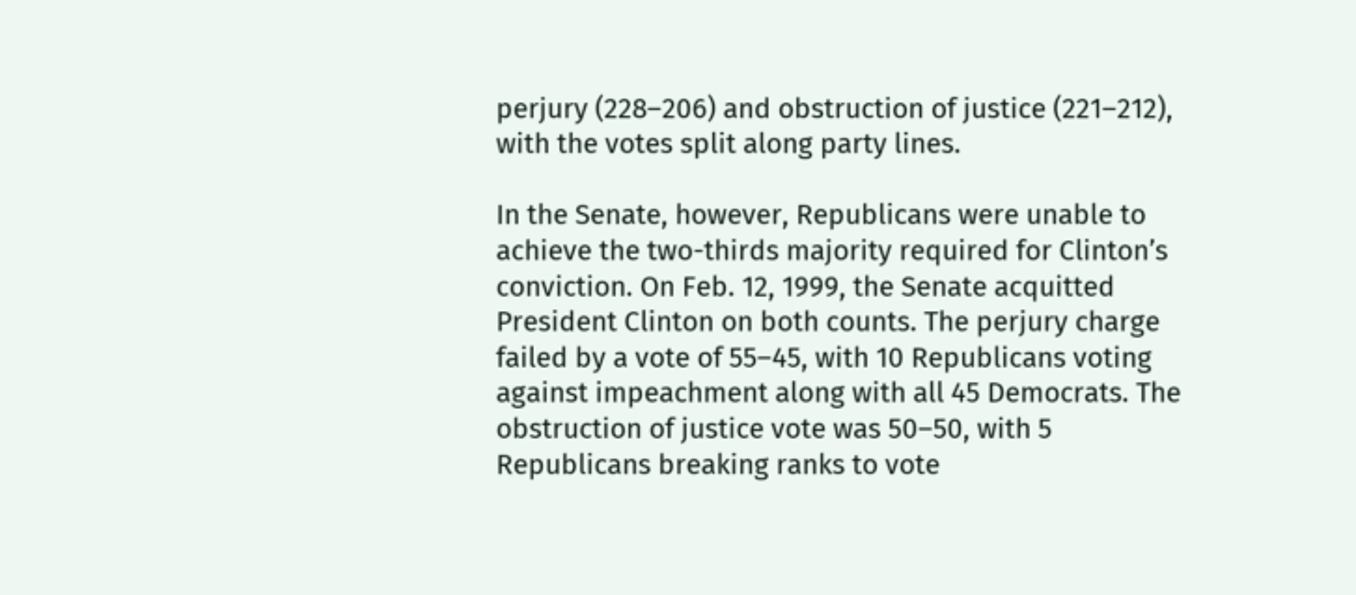perjury (228–206) and obstruction of justice (221–212), with the votes split along party lines.

In the Senate, however, Republicans were unable to achieve the two-thirds majority required for Clinton’s conviction. On Feb. 12, 1999, the Senate acquitted President Clinton on both counts. The perjury charge failed by a vote of 55–45, with 10 Republicans voting against impeachment along with all 45 Democrats. The obstruction of justice vote was 50–50, with 5 Republicans breaking ranks to vote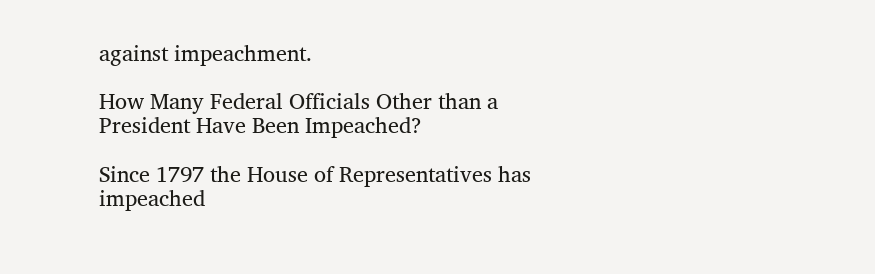against impeachment.

How Many Federal Officials Other than a President Have Been Impeached?

Since 1797 the House of Representatives has impeached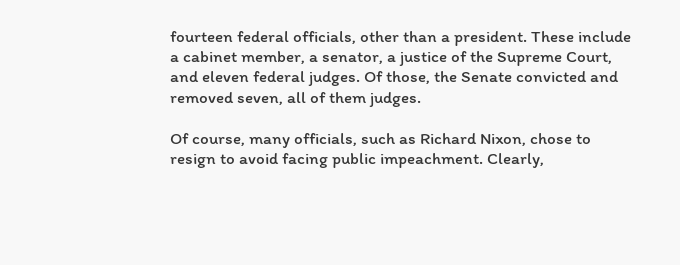fourteen federal officials, other than a president. These include a cabinet member, a senator, a justice of the Supreme Court, and eleven federal judges. Of those, the Senate convicted and removed seven, all of them judges.

Of course, many officials, such as Richard Nixon, chose to resign to avoid facing public impeachment. Clearly,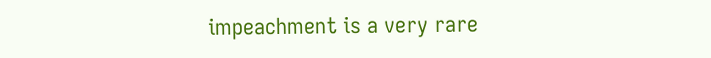impeachment is a very rare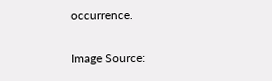occurrence.

Image Source: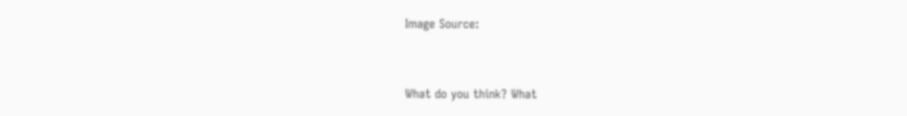Image Source:


What do you think? What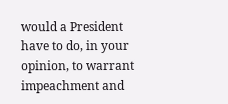would a President have to do, in your opinion, to warrant impeachment and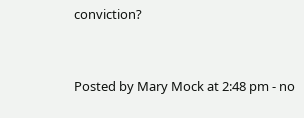conviction?


Posted by Mary Mock at 2:48 pm - no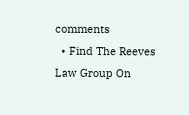comments
  • Find The Reeves Law Group On